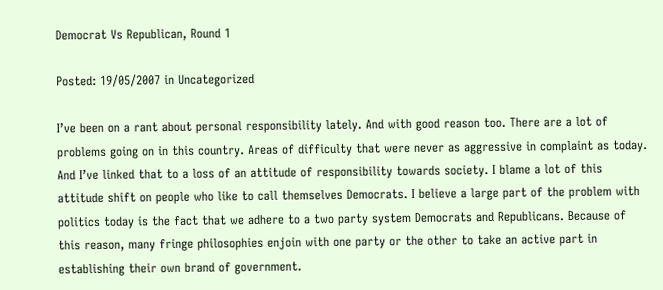Democrat Vs Republican, Round 1

Posted: 19/05/2007 in Uncategorized

I’ve been on a rant about personal responsibility lately. And with good reason too. There are a lot of problems going on in this country. Areas of difficulty that were never as aggressive in complaint as today. And I’ve linked that to a loss of an attitude of responsibility towards society. I blame a lot of this attitude shift on people who like to call themselves Democrats. I believe a large part of the problem with politics today is the fact that we adhere to a two party system Democrats and Republicans. Because of this reason, many fringe philosophies enjoin with one party or the other to take an active part in establishing their own brand of government.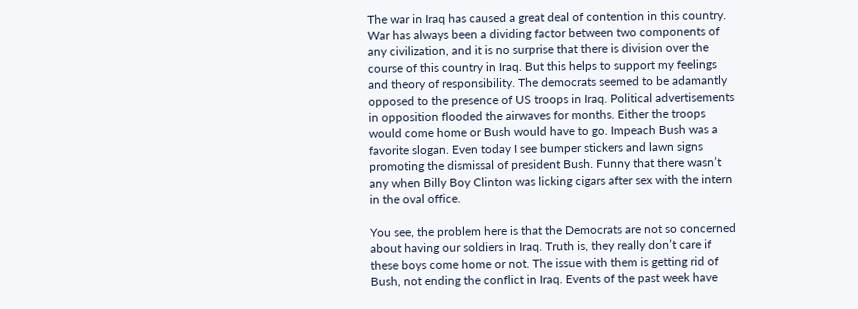The war in Iraq has caused a great deal of contention in this country. War has always been a dividing factor between two components of any civilization, and it is no surprise that there is division over the course of this country in Iraq. But this helps to support my feelings and theory of responsibility. The democrats seemed to be adamantly opposed to the presence of US troops in Iraq. Political advertisements in opposition flooded the airwaves for months. Either the troops would come home or Bush would have to go. Impeach Bush was a favorite slogan. Even today I see bumper stickers and lawn signs promoting the dismissal of president Bush. Funny that there wasn’t any when Billy Boy Clinton was licking cigars after sex with the intern in the oval office.

You see, the problem here is that the Democrats are not so concerned about having our soldiers in Iraq. Truth is, they really don’t care if these boys come home or not. The issue with them is getting rid of Bush, not ending the conflict in Iraq. Events of the past week have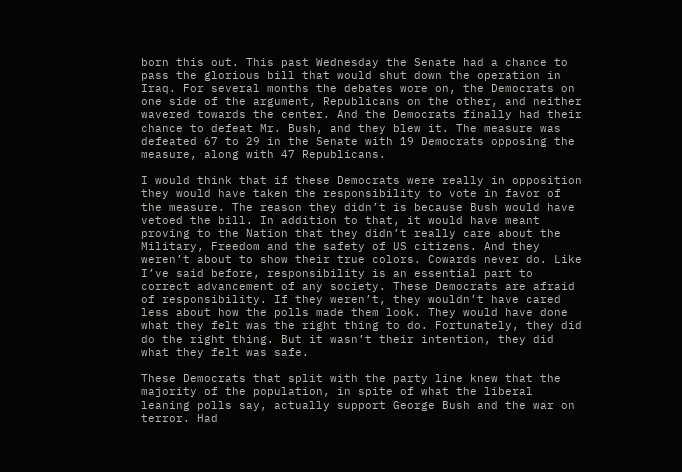born this out. This past Wednesday the Senate had a chance to pass the glorious bill that would shut down the operation in Iraq. For several months the debates wore on, the Democrats on one side of the argument, Republicans on the other, and neither wavered towards the center. And the Democrats finally had their chance to defeat Mr. Bush, and they blew it. The measure was defeated 67 to 29 in the Senate with 19 Democrats opposing the measure, along with 47 Republicans.

I would think that if these Democrats were really in opposition they would have taken the responsibility to vote in favor of the measure. The reason they didn’t is because Bush would have vetoed the bill. In addition to that, it would have meant proving to the Nation that they didn’t really care about the Military, Freedom and the safety of US citizens. And they weren’t about to show their true colors. Cowards never do. Like I’ve said before, responsibility is an essential part to correct advancement of any society. These Democrats are afraid of responsibility. If they weren’t, they wouldn’t have cared less about how the polls made them look. They would have done what they felt was the right thing to do. Fortunately, they did do the right thing. But it wasn’t their intention, they did what they felt was safe.

These Democrats that split with the party line knew that the majority of the population, in spite of what the liberal leaning polls say, actually support George Bush and the war on terror. Had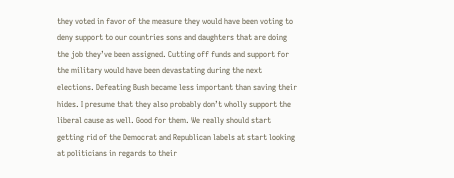they voted in favor of the measure they would have been voting to deny support to our countries sons and daughters that are doing the job they’ve been assigned. Cutting off funds and support for the military would have been devastating during the next elections. Defeating Bush became less important than saving their hides. I presume that they also probably don’t wholly support the liberal cause as well. Good for them. We really should start getting rid of the Democrat and Republican labels at start looking at politicians in regards to their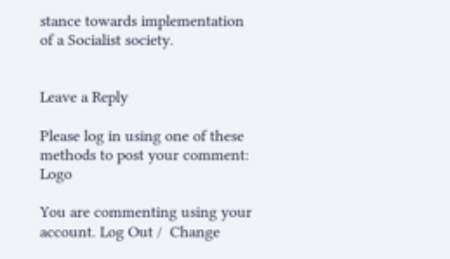stance towards implementation of a Socialist society.


Leave a Reply

Please log in using one of these methods to post your comment: Logo

You are commenting using your account. Log Out /  Change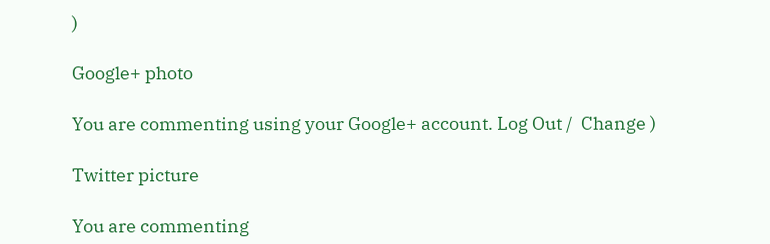)

Google+ photo

You are commenting using your Google+ account. Log Out /  Change )

Twitter picture

You are commenting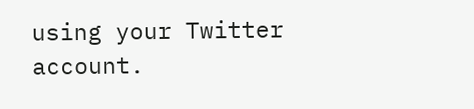using your Twitter account.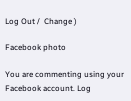Log Out /  Change )

Facebook photo

You are commenting using your Facebook account. Log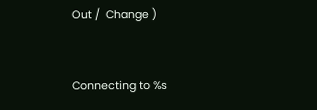Out /  Change )


Connecting to %s